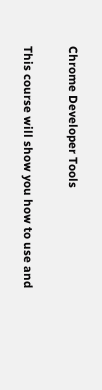Chrome Developer Tools


This course will show you how to use and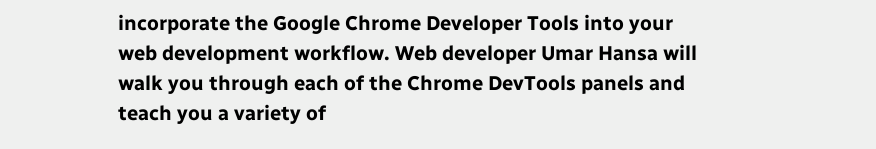incorporate the Google Chrome Developer Tools into your web development workflow. Web developer Umar Hansa will walk you through each of the Chrome DevTools panels and teach you a variety of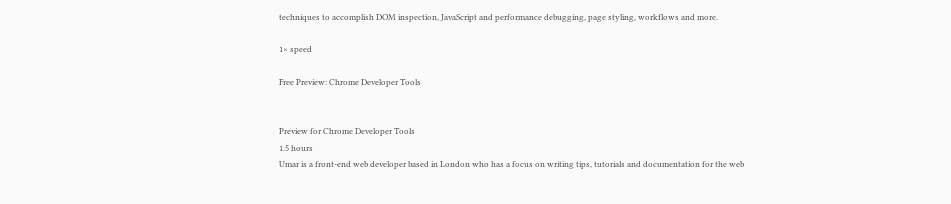techniques to accomplish DOM inspection, JavaScript and performance debugging, page styling, workflows and more.

1× speed

Free Preview: Chrome Developer Tools


Preview for Chrome Developer Tools
1.5 hours
Umar is a front-end web developer based in London who has a focus on writing tips, tutorials and documentation for the web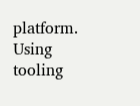platform. Using tooling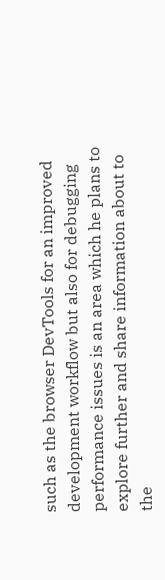such as the browser DevTools for an improved development workflow but also for debugging performance issues is an area which he plans to explore further and share information about to the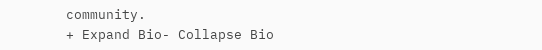community.
+ Expand Bio- Collapse Bio